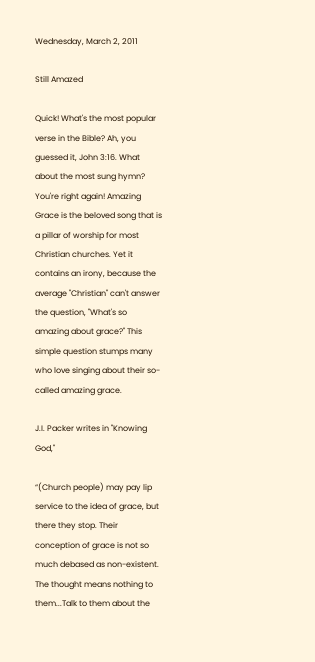Wednesday, March 2, 2011

Still Amazed

Quick! What's the most popular verse in the Bible? Ah, you guessed it, John 3:16. What about the most sung hymn? You're right again! Amazing Grace is the beloved song that is a pillar of worship for most Christian churches. Yet it contains an irony, because the average "Christian" can't answer the question, "What's so amazing about grace?" This simple question stumps many who love singing about their so-called amazing grace.

J.I. Packer writes in "Knowing God,"

“(Church people) may pay lip service to the idea of grace, but there they stop. Their conception of grace is not so much debased as non-existent. The thought means nothing to them...Talk to them about the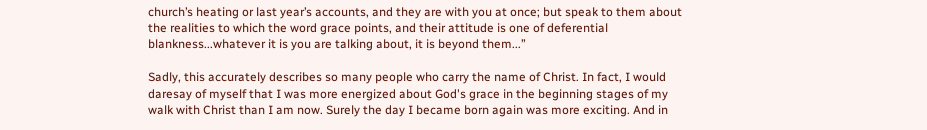church’s heating or last year’s accounts, and they are with you at once; but speak to them about the realities to which the word grace points, and their attitude is one of deferential blankness...whatever it is you are talking about, it is beyond them...”

Sadly, this accurately describes so many people who carry the name of Christ. In fact, I would daresay of myself that I was more energized about God's grace in the beginning stages of my walk with Christ than I am now. Surely the day I became born again was more exciting. And in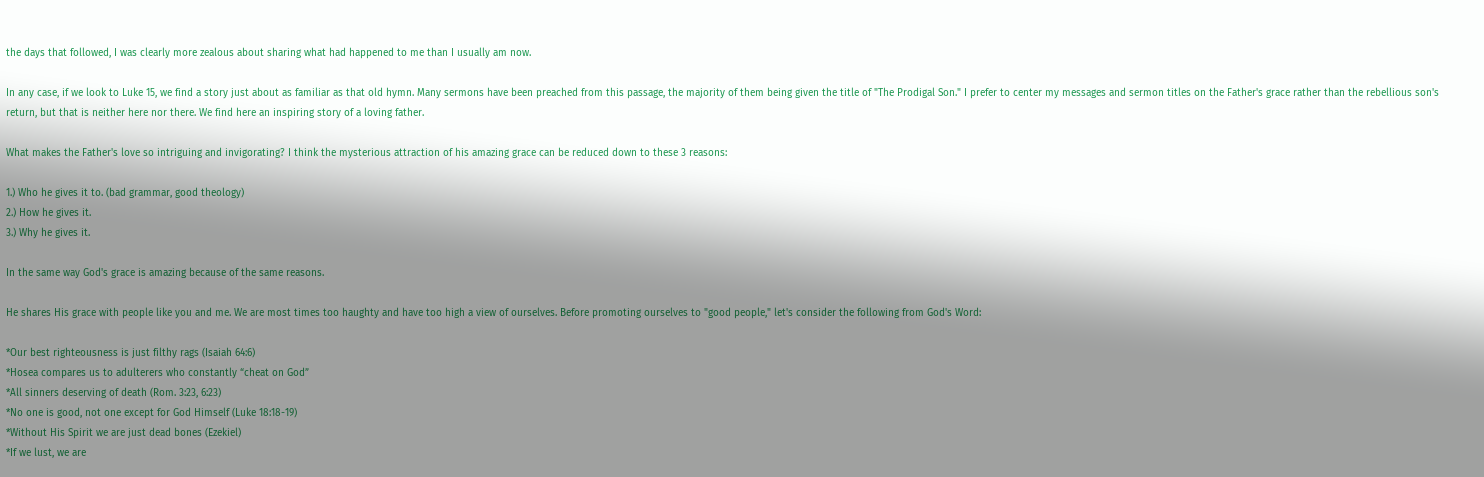the days that followed, I was clearly more zealous about sharing what had happened to me than I usually am now.

In any case, if we look to Luke 15, we find a story just about as familiar as that old hymn. Many sermons have been preached from this passage, the majority of them being given the title of "The Prodigal Son." I prefer to center my messages and sermon titles on the Father's grace rather than the rebellious son's return, but that is neither here nor there. We find here an inspiring story of a loving father.

What makes the Father's love so intriguing and invigorating? I think the mysterious attraction of his amazing grace can be reduced down to these 3 reasons:

1.) Who he gives it to. (bad grammar, good theology)
2.) How he gives it.
3.) Why he gives it.

In the same way God's grace is amazing because of the same reasons.

He shares His grace with people like you and me. We are most times too haughty and have too high a view of ourselves. Before promoting ourselves to "good people," let's consider the following from God's Word:

*Our best righteousness is just filthy rags (Isaiah 64:6)
*Hosea compares us to adulterers who constantly “cheat on God”
*All sinners deserving of death (Rom. 3:23, 6:23)
*No one is good, not one except for God Himself (Luke 18:18-19)
*Without His Spirit we are just dead bones (Ezekiel)
*If we lust, we are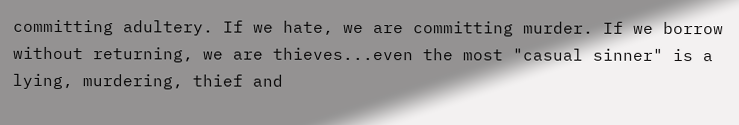committing adultery. If we hate, we are committing murder. If we borrow without returning, we are thieves...even the most "casual sinner" is a lying, murdering, thief and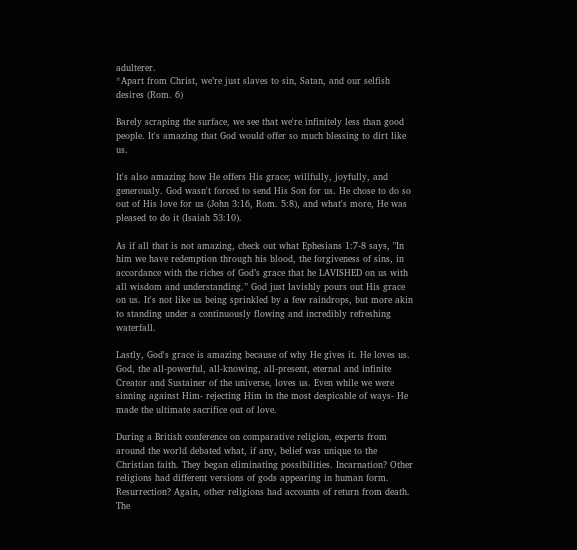adulterer.
*Apart from Christ, we’re just slaves to sin, Satan, and our selfish desires (Rom. 6)

Barely scraping the surface, we see that we're infinitely less than good people. It's amazing that God would offer so much blessing to dirt like us.

It's also amazing how He offers His grace; willfully, joyfully, and generously. God wasn't forced to send His Son for us. He chose to do so out of His love for us (John 3:16, Rom. 5:8), and what's more, He was pleased to do it (Isaiah 53:10).

As if all that is not amazing, check out what Ephesians 1:7-8 says, "In him we have redemption through his blood, the forgiveness of sins, in accordance with the riches of God’s grace that he LAVISHED on us with all wisdom and understanding.” God just lavishly pours out His grace on us. It's not like us being sprinkled by a few raindrops, but more akin to standing under a continuously flowing and incredibly refreshing waterfall.

Lastly, God's grace is amazing because of why He gives it. He loves us. God, the all-powerful, all-knowing, all-present, eternal and infinite Creator and Sustainer of the universe, loves us. Even while we were sinning against Him- rejecting Him in the most despicable of ways- He made the ultimate sacrifice out of love.

During a British conference on comparative religion, experts from around the world debated what, if any, belief was unique to the Christian faith. They began eliminating possibilities. Incarnation? Other religions had different versions of gods appearing in human form. Resurrection? Again, other religions had accounts of return from death. The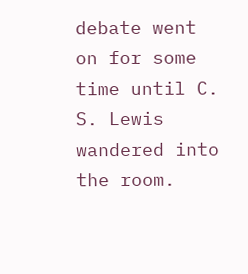debate went on for some time until C. S. Lewis wandered into the room.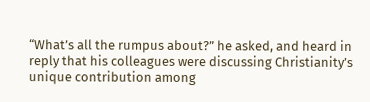“What’s all the rumpus about?” he asked, and heard in reply that his colleagues were discussing Christianity’s unique contribution among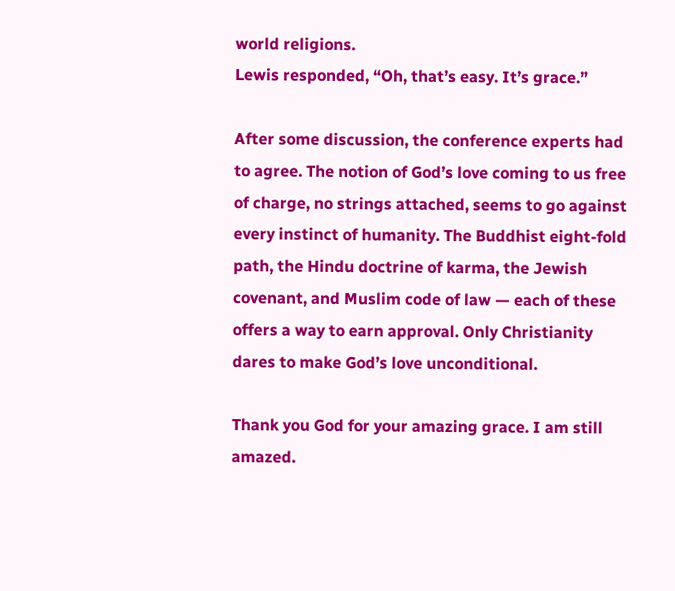world religions.
Lewis responded, “Oh, that’s easy. It’s grace.”

After some discussion, the conference experts had to agree. The notion of God’s love coming to us free of charge, no strings attached, seems to go against every instinct of humanity. The Buddhist eight-fold path, the Hindu doctrine of karma, the Jewish covenant, and Muslim code of law — each of these offers a way to earn approval. Only Christianity dares to make God’s love unconditional.

Thank you God for your amazing grace. I am still amazed.